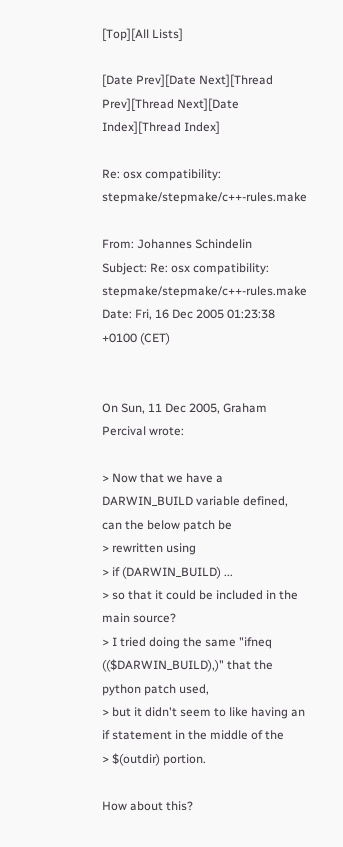[Top][All Lists]

[Date Prev][Date Next][Thread Prev][Thread Next][Date Index][Thread Index]

Re: osx compatibility: stepmake/stepmake/c++-rules.make

From: Johannes Schindelin
Subject: Re: osx compatibility: stepmake/stepmake/c++-rules.make
Date: Fri, 16 Dec 2005 01:23:38 +0100 (CET)


On Sun, 11 Dec 2005, Graham Percival wrote:

> Now that we have a DARWIN_BUILD variable defined, can the below patch be
> rewritten using
> if (DARWIN_BUILD) ...
> so that it could be included in the main source?
> I tried doing the same "ifneq (($DARWIN_BUILD),)" that the python patch used,
> but it didn't seem to like having an if statement in the middle of the
> $(outdir) portion.

How about this?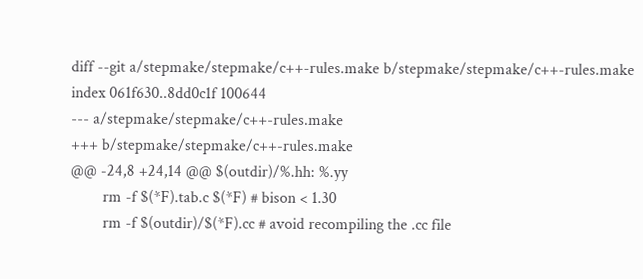diff --git a/stepmake/stepmake/c++-rules.make b/stepmake/stepmake/c++-rules.make
index 061f630..8dd0c1f 100644
--- a/stepmake/stepmake/c++-rules.make
+++ b/stepmake/stepmake/c++-rules.make
@@ -24,8 +24,14 @@ $(outdir)/%.hh: %.yy
        rm -f $(*F).tab.c $(*F) # bison < 1.30
        rm -f $(outdir)/$(*F).cc # avoid recompiling the .cc file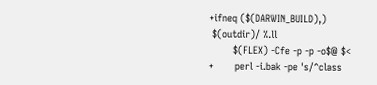+ifneq ($(DARWIN_BUILD),)
 $(outdir)/ %.ll
        $(FLEX) -Cfe -p -p -o$@ $<
+       perl -i.bak -pe 's/^class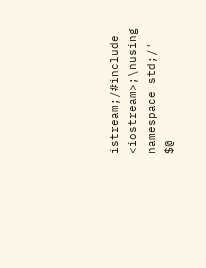istream;/#include <iostream>;\nusing
namespace std;/' $@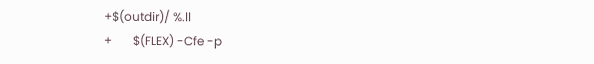+$(outdir)/ %.ll
+       $(FLEX) -Cfe -p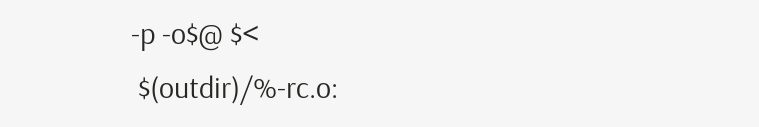-p -o$@ $<
 $(outdir)/%-rc.o: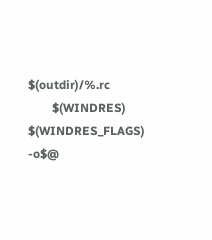$(outdir)/%.rc
        $(WINDRES) $(WINDRES_FLAGS) -o$@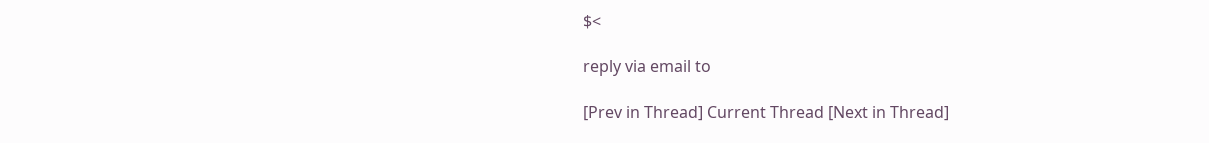$<

reply via email to

[Prev in Thread] Current Thread [Next in Thread]